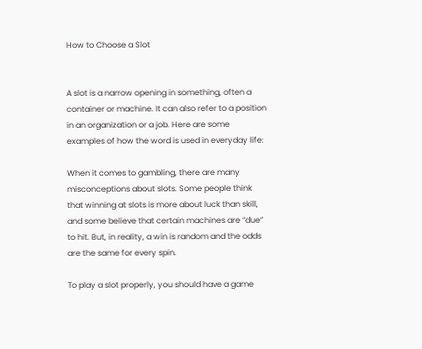How to Choose a Slot


A slot is a narrow opening in something, often a container or machine. It can also refer to a position in an organization or a job. Here are some examples of how the word is used in everyday life:

When it comes to gambling, there are many misconceptions about slots. Some people think that winning at slots is more about luck than skill, and some believe that certain machines are “due” to hit. But, in reality, a win is random and the odds are the same for every spin.

To play a slot properly, you should have a game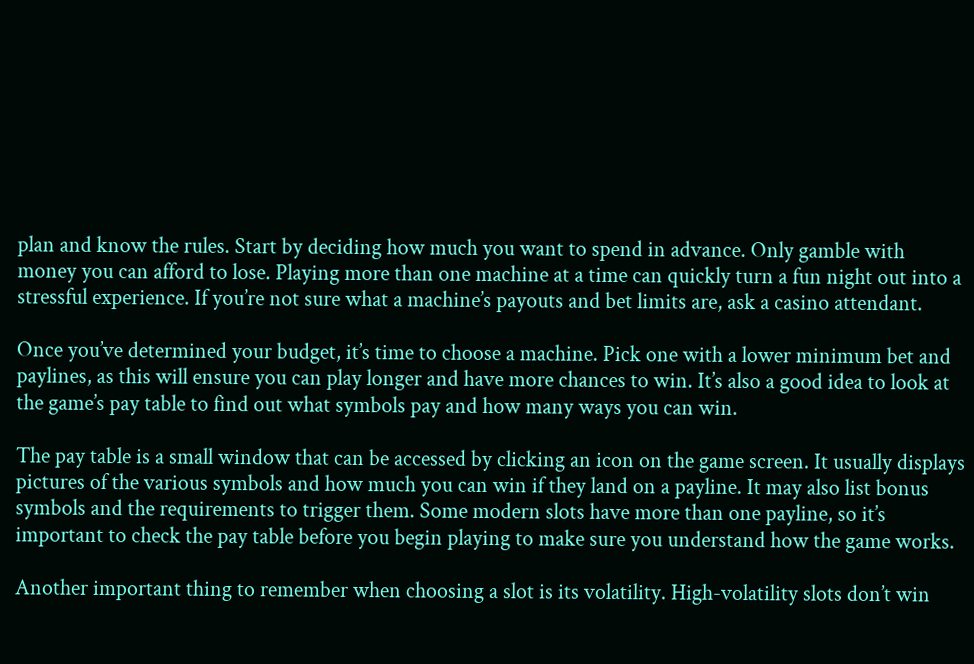plan and know the rules. Start by deciding how much you want to spend in advance. Only gamble with money you can afford to lose. Playing more than one machine at a time can quickly turn a fun night out into a stressful experience. If you’re not sure what a machine’s payouts and bet limits are, ask a casino attendant.

Once you’ve determined your budget, it’s time to choose a machine. Pick one with a lower minimum bet and paylines, as this will ensure you can play longer and have more chances to win. It’s also a good idea to look at the game’s pay table to find out what symbols pay and how many ways you can win.

The pay table is a small window that can be accessed by clicking an icon on the game screen. It usually displays pictures of the various symbols and how much you can win if they land on a payline. It may also list bonus symbols and the requirements to trigger them. Some modern slots have more than one payline, so it’s important to check the pay table before you begin playing to make sure you understand how the game works.

Another important thing to remember when choosing a slot is its volatility. High-volatility slots don’t win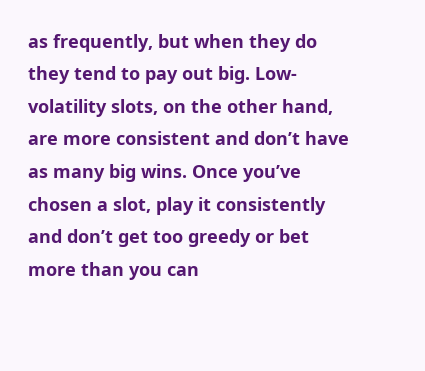as frequently, but when they do they tend to pay out big. Low-volatility slots, on the other hand, are more consistent and don’t have as many big wins. Once you’ve chosen a slot, play it consistently and don’t get too greedy or bet more than you can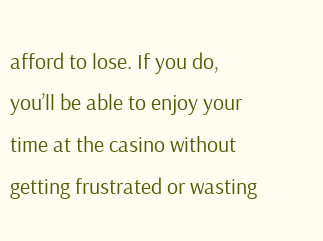afford to lose. If you do, you’ll be able to enjoy your time at the casino without getting frustrated or wasting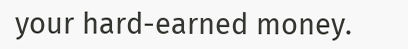your hard-earned money.